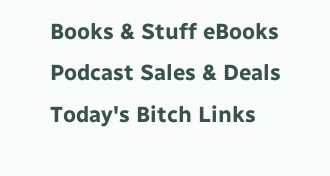Books & Stuff eBooks Podcast Sales & Deals Today's Bitch Links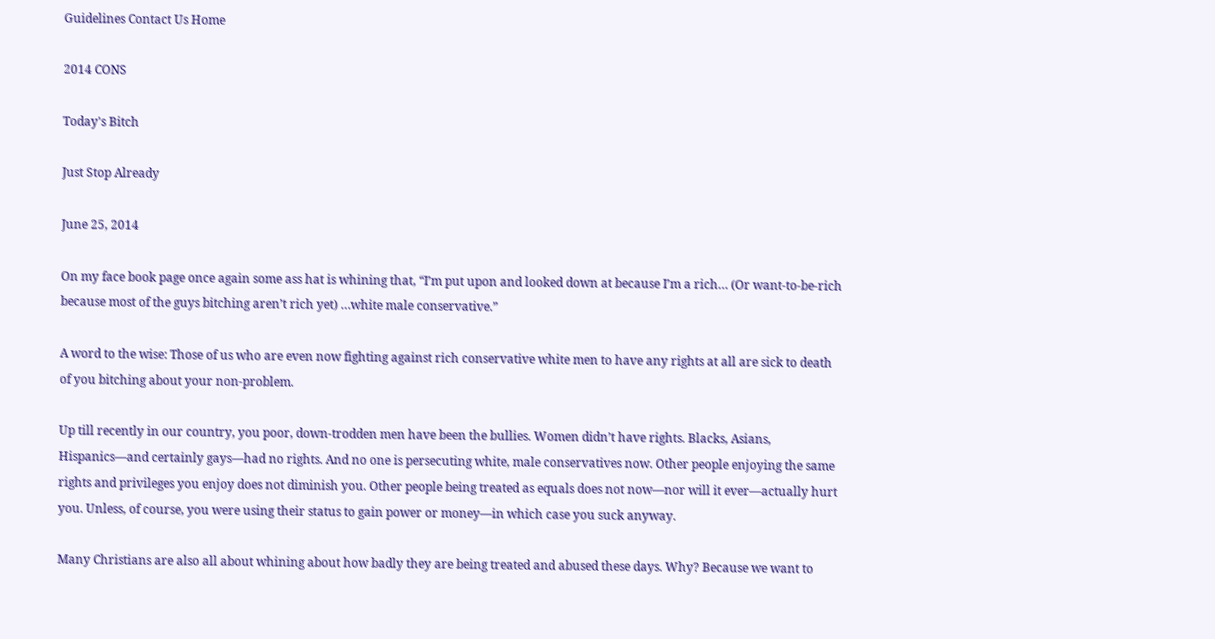Guidelines Contact Us Home

2014 CONS

Today's Bitch

Just Stop Already

June 25, 2014

On my face book page once again some ass hat is whining that, “I’m put upon and looked down at because I’m a rich… (Or want-to-be-rich because most of the guys bitching aren’t rich yet) …white male conservative.”

A word to the wise: Those of us who are even now fighting against rich conservative white men to have any rights at all are sick to death of you bitching about your non-problem.

Up till recently in our country, you poor, down-trodden men have been the bullies. Women didn’t have rights. Blacks, Asians, Hispanics—and certainly gays—had no rights. And no one is persecuting white, male conservatives now. Other people enjoying the same rights and privileges you enjoy does not diminish you. Other people being treated as equals does not now—nor will it ever—actually hurt you. Unless, of course, you were using their status to gain power or money—in which case you suck anyway.

Many Christians are also all about whining about how badly they are being treated and abused these days. Why? Because we want to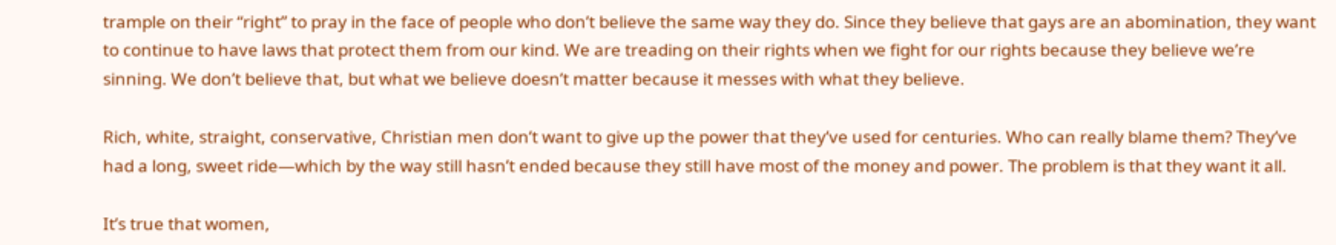trample on their “right” to pray in the face of people who don’t believe the same way they do. Since they believe that gays are an abomination, they want to continue to have laws that protect them from our kind. We are treading on their rights when we fight for our rights because they believe we’re sinning. We don’t believe that, but what we believe doesn’t matter because it messes with what they believe.

Rich, white, straight, conservative, Christian men don’t want to give up the power that they’ve used for centuries. Who can really blame them? They’ve had a long, sweet ride—which by the way still hasn’t ended because they still have most of the money and power. The problem is that they want it all.

It’s true that women,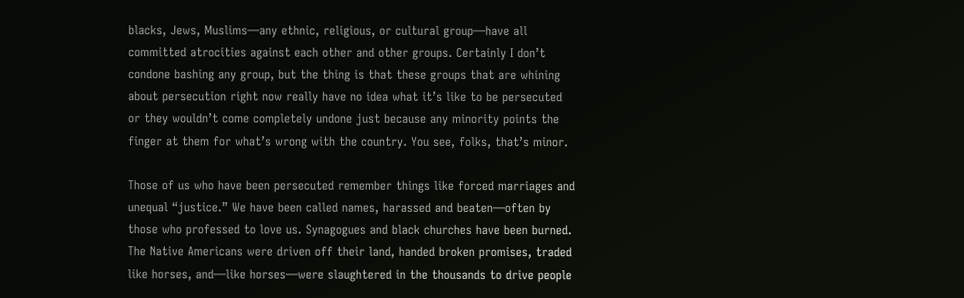blacks, Jews, Muslims—any ethnic, religious, or cultural group—have all committed atrocities against each other and other groups. Certainly I don’t condone bashing any group, but the thing is that these groups that are whining about persecution right now really have no idea what it’s like to be persecuted or they wouldn’t come completely undone just because any minority points the finger at them for what’s wrong with the country. You see, folks, that’s minor.

Those of us who have been persecuted remember things like forced marriages and unequal “justice.” We have been called names, harassed and beaten—often by those who professed to love us. Synagogues and black churches have been burned. The Native Americans were driven off their land, handed broken promises, traded like horses, and—like horses—were slaughtered in the thousands to drive people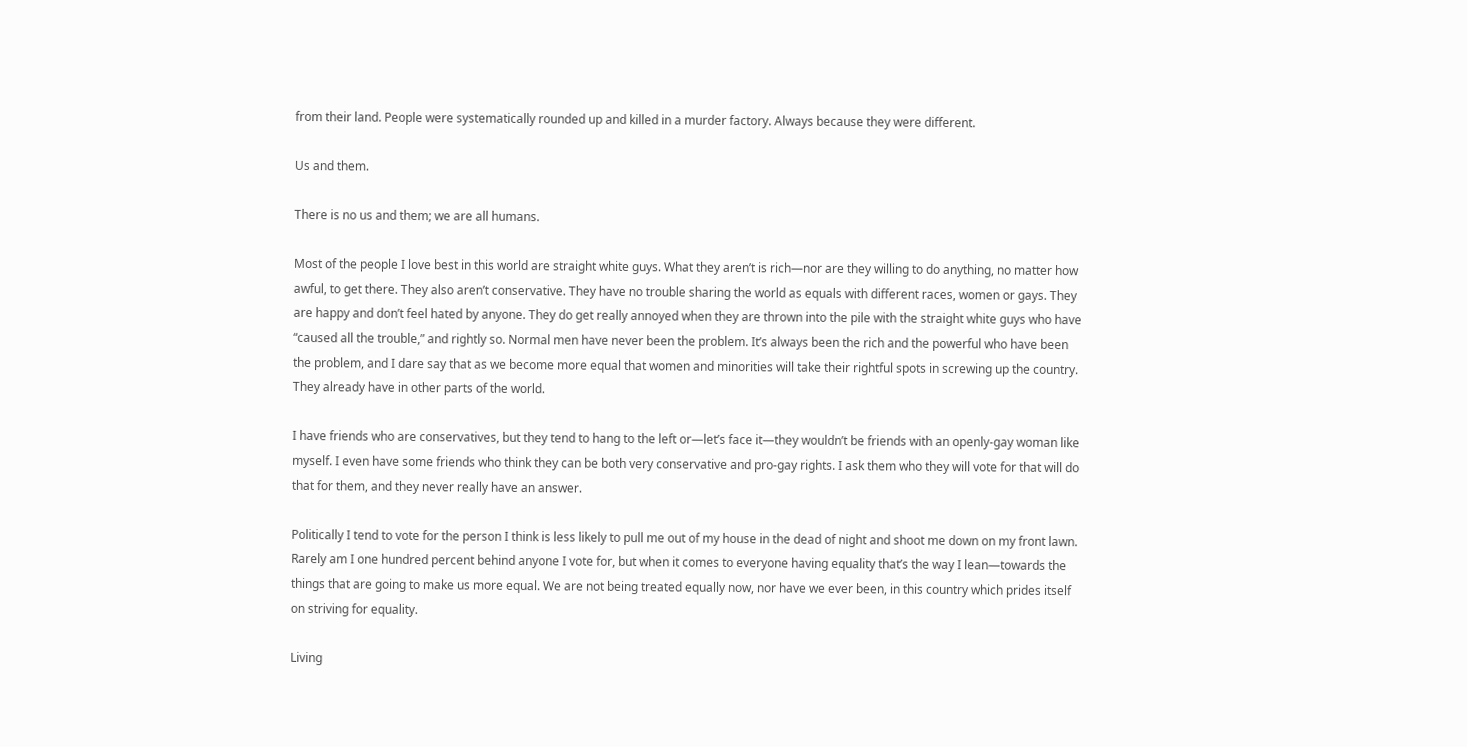from their land. People were systematically rounded up and killed in a murder factory. Always because they were different.

Us and them.

There is no us and them; we are all humans.

Most of the people I love best in this world are straight white guys. What they aren’t is rich—nor are they willing to do anything, no matter how awful, to get there. They also aren’t conservative. They have no trouble sharing the world as equals with different races, women or gays. They are happy and don’t feel hated by anyone. They do get really annoyed when they are thrown into the pile with the straight white guys who have “caused all the trouble,” and rightly so. Normal men have never been the problem. It’s always been the rich and the powerful who have been the problem, and I dare say that as we become more equal that women and minorities will take their rightful spots in screwing up the country. They already have in other parts of the world.

I have friends who are conservatives, but they tend to hang to the left or—let’s face it—they wouldn’t be friends with an openly-gay woman like myself. I even have some friends who think they can be both very conservative and pro-gay rights. I ask them who they will vote for that will do that for them, and they never really have an answer.

Politically I tend to vote for the person I think is less likely to pull me out of my house in the dead of night and shoot me down on my front lawn. Rarely am I one hundred percent behind anyone I vote for, but when it comes to everyone having equality that’s the way I lean—towards the things that are going to make us more equal. We are not being treated equally now, nor have we ever been, in this country which prides itself on striving for equality.

Living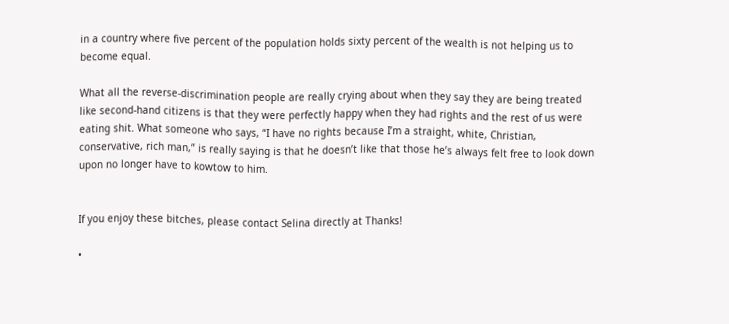in a country where five percent of the population holds sixty percent of the wealth is not helping us to become equal.

What all the reverse-discrimination people are really crying about when they say they are being treated like second-hand citizens is that they were perfectly happy when they had rights and the rest of us were eating shit. What someone who says, “I have no rights because I’m a straight, white, Christian, conservative, rich man,” is really saying is that he doesn’t like that those he’s always felt free to look down upon no longer have to kowtow to him.


If you enjoy these bitches, please contact Selina directly at Thanks!

•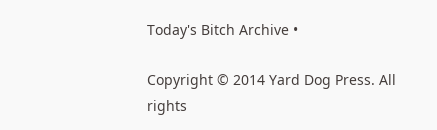Today's Bitch Archive •

Copyright © 2014 Yard Dog Press. All rights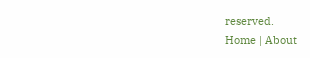reserved.
Home | About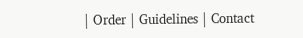| Order | Guidelines | Contact